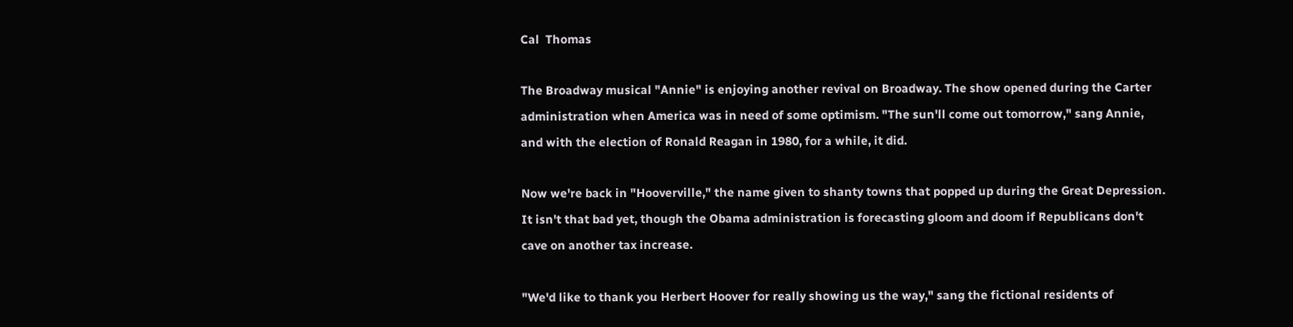Cal  Thomas

The Broadway musical "Annie" is enjoying another revival on Broadway. The show opened during the Carter administration when America was in need of some optimism. "The sun'll come out tomorrow," sang Annie, and with the election of Ronald Reagan in 1980, for a while, it did.

Now we're back in "Hooverville," the name given to shanty towns that popped up during the Great Depression. It isn't that bad yet, though the Obama administration is forecasting gloom and doom if Republicans don't cave on another tax increase.

"We'd like to thank you Herbert Hoover for really showing us the way," sang the fictional residents of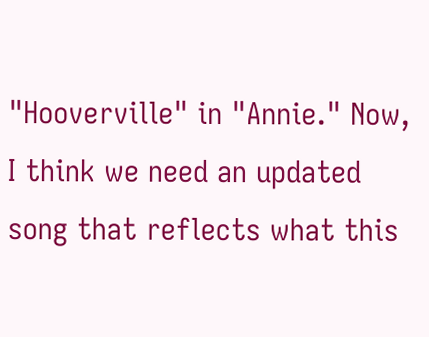"Hooverville" in "Annie." Now, I think we need an updated song that reflects what this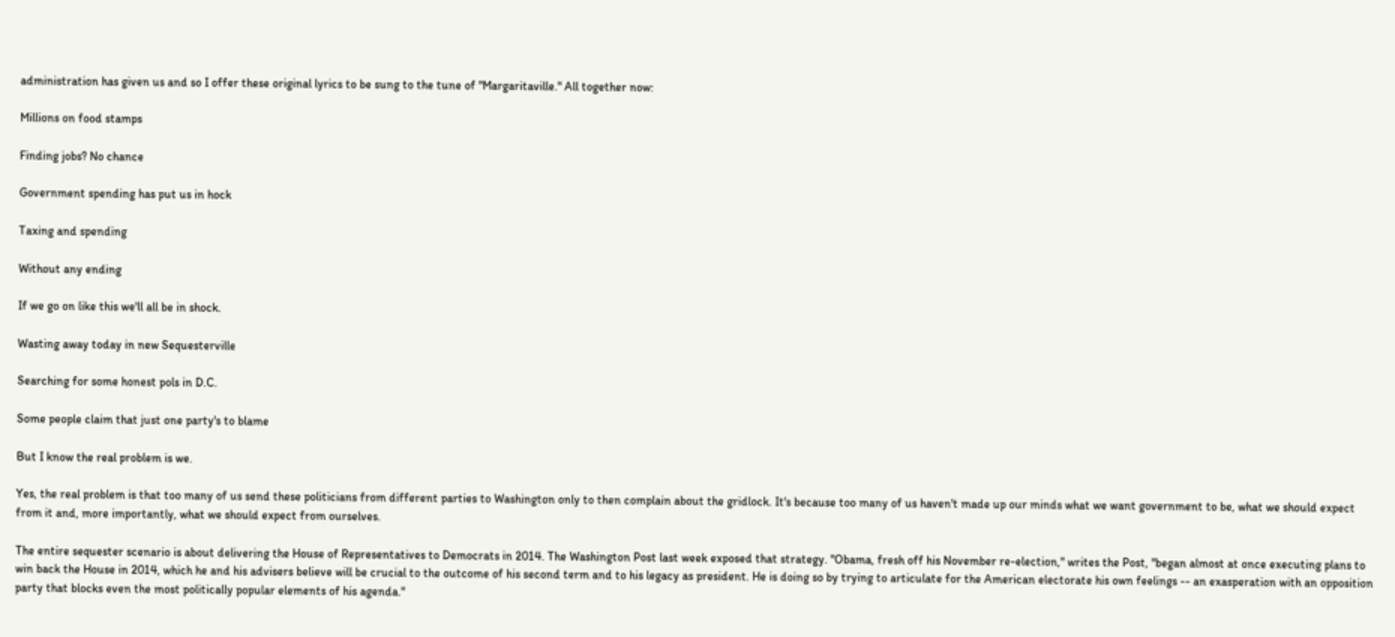administration has given us and so I offer these original lyrics to be sung to the tune of "Margaritaville." All together now:

Millions on food stamps

Finding jobs? No chance

Government spending has put us in hock

Taxing and spending

Without any ending

If we go on like this we'll all be in shock.

Wasting away today in new Sequesterville

Searching for some honest pols in D.C.

Some people claim that just one party's to blame

But I know the real problem is we.

Yes, the real problem is that too many of us send these politicians from different parties to Washington only to then complain about the gridlock. It's because too many of us haven't made up our minds what we want government to be, what we should expect from it and, more importantly, what we should expect from ourselves.

The entire sequester scenario is about delivering the House of Representatives to Democrats in 2014. The Washington Post last week exposed that strategy. "Obama, fresh off his November re-election," writes the Post, "began almost at once executing plans to win back the House in 2014, which he and his advisers believe will be crucial to the outcome of his second term and to his legacy as president. He is doing so by trying to articulate for the American electorate his own feelings -- an exasperation with an opposition party that blocks even the most politically popular elements of his agenda."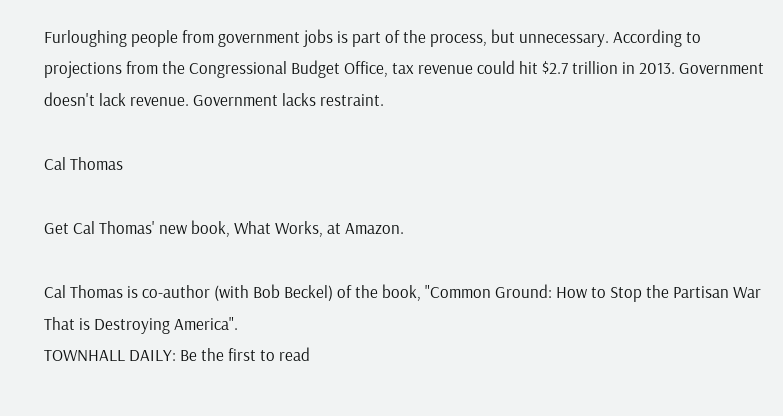Furloughing people from government jobs is part of the process, but unnecessary. According to projections from the Congressional Budget Office, tax revenue could hit $2.7 trillion in 2013. Government doesn't lack revenue. Government lacks restraint.

Cal Thomas

Get Cal Thomas' new book, What Works, at Amazon.

Cal Thomas is co-author (with Bob Beckel) of the book, "Common Ground: How to Stop the Partisan War That is Destroying America".
TOWNHALL DAILY: Be the first to read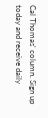Cal Thomas' column. Sign up today and receive daily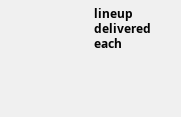lineup delivered each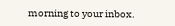morning to your inbox.